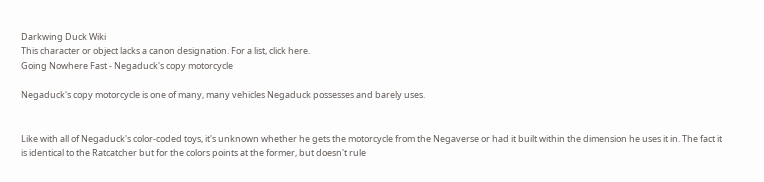Darkwing Duck Wiki
This character or object lacks a canon designation. For a list, click here.
Going Nowhere Fast - Negaduck's copy motorcycle

Negaduck's copy motorcycle is one of many, many vehicles Negaduck possesses and barely uses.


Like with all of Negaduck's color-coded toys, it's unknown whether he gets the motorcycle from the Negaverse or had it built within the dimension he uses it in. The fact it is identical to the Ratcatcher but for the colors points at the former, but doesn't rule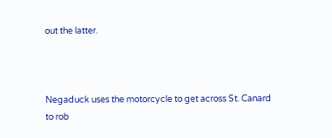out the latter.



Negaduck uses the motorcycle to get across St. Canard to rob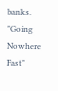banks. "Going Nowhere Fast"